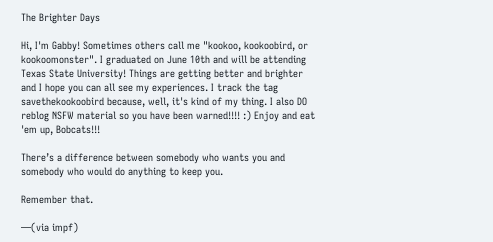The Brighter Days

Hi, I'm Gabby! Sometimes others call me "kookoo, kookoobird, or kookoomonster". I graduated on June 10th and will be attending Texas State University! Things are getting better and brighter and I hope you can all see my experiences. I track the tag savethekookoobird because, well, it's kind of my thing. I also DO reblog NSFW material so you have been warned!!!! :) Enjoy and eat 'em up, Bobcats!!!

There’s a difference between somebody who wants you and somebody who would do anything to keep you.

Remember that.

—(via impf)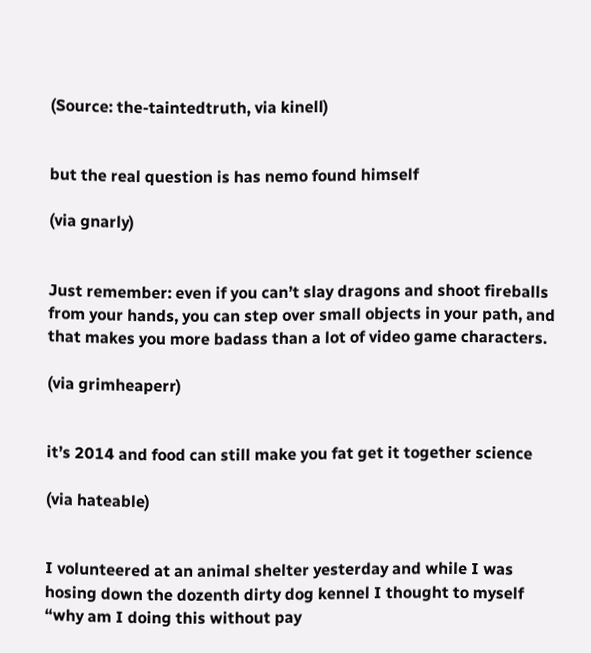(Source: the-taintedtruth, via kinell)


but the real question is has nemo found himself

(via gnarly)


Just remember: even if you can’t slay dragons and shoot fireballs from your hands, you can step over small objects in your path, and that makes you more badass than a lot of video game characters.

(via grimheaperr)


it’s 2014 and food can still make you fat get it together science

(via hateable)


I volunteered at an animal shelter yesterday and while I was hosing down the dozenth dirty dog kennel I thought to myself “why am I doing this without pay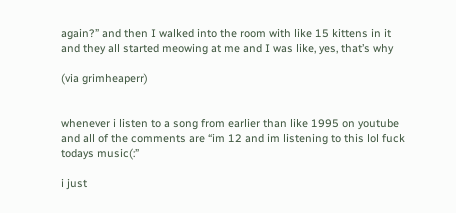again?” and then I walked into the room with like 15 kittens in it and they all started meowing at me and I was like, yes, that’s why

(via grimheaperr)


whenever i listen to a song from earlier than like 1995 on youtube and all of the comments are “im 12 and im listening to this lol fuck todays music(:”

i just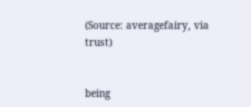(Source: averagefairy, via trust)


being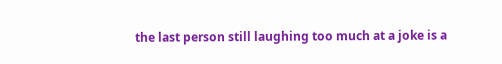the last person still laughing too much at a joke is a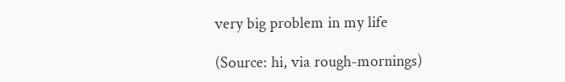very big problem in my life

(Source: hi, via rough-mornings)